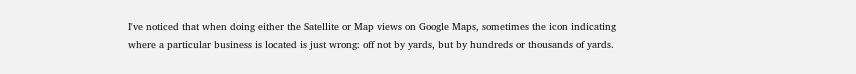I've noticed that when doing either the Satellite or Map views on Google Maps, sometimes the icon indicating where a particular business is located is just wrong: off not by yards, but by hundreds or thousands of yards.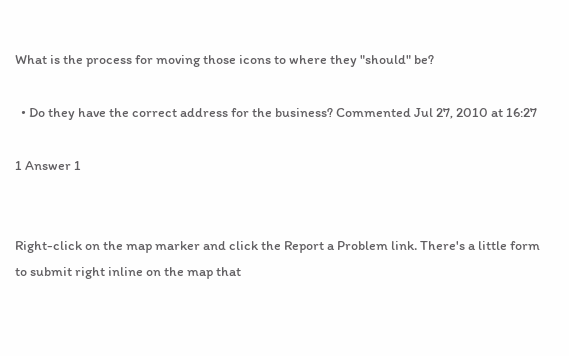What is the process for moving those icons to where they "should" be?

  • Do they have the correct address for the business? Commented Jul 27, 2010 at 16:27

1 Answer 1


Right-click on the map marker and click the Report a Problem link. There's a little form to submit right inline on the map that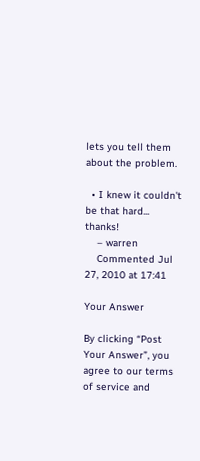lets you tell them about the problem.

  • I knew it couldn't be that hard... thanks!
    – warren
    Commented Jul 27, 2010 at 17:41

Your Answer

By clicking “Post Your Answer”, you agree to our terms of service and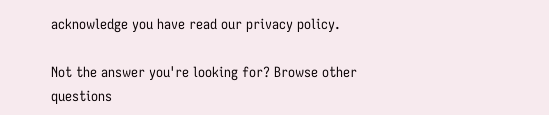acknowledge you have read our privacy policy.

Not the answer you're looking for? Browse other questions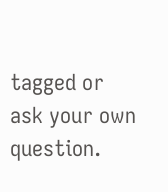tagged or ask your own question.